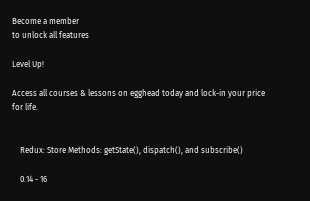Become a member
to unlock all features

Level Up!

Access all courses & lessons on egghead today and lock-in your price for life.


    Redux: Store Methods: getState(), dispatch(), and subscribe()

    0.14 - 16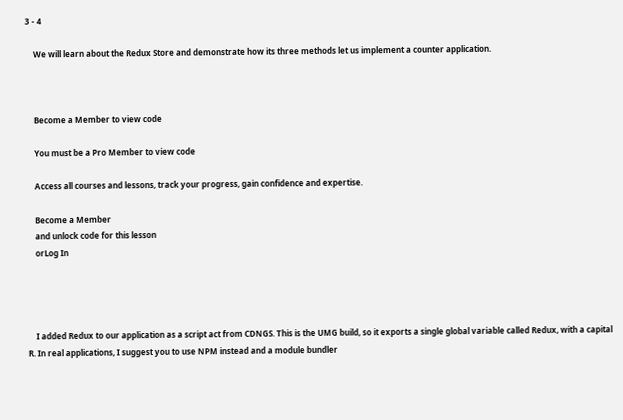3 - 4

    We will learn about the Redux Store and demonstrate how its three methods let us implement a counter application.



    Become a Member to view code

    You must be a Pro Member to view code

    Access all courses and lessons, track your progress, gain confidence and expertise.

    Become a Member
    and unlock code for this lesson
    orLog In




    I added Redux to our application as a script act from CDNGS. This is the UMG build, so it exports a single global variable called Redux, with a capital R. In real applications, I suggest you to use NPM instead and a module bundler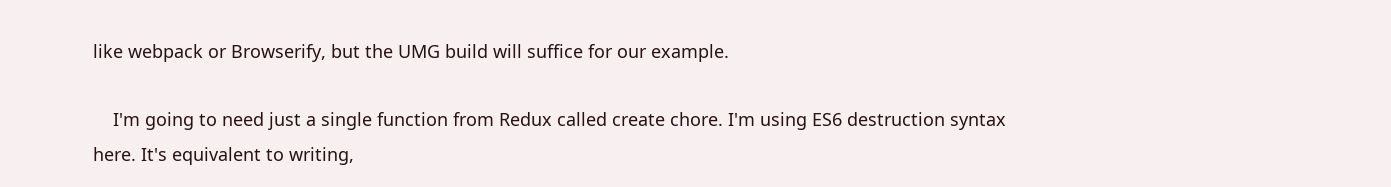like webpack or Browserify, but the UMG build will suffice for our example.

    I'm going to need just a single function from Redux called create chore. I'm using ES6 destruction syntax here. It's equivalent to writing,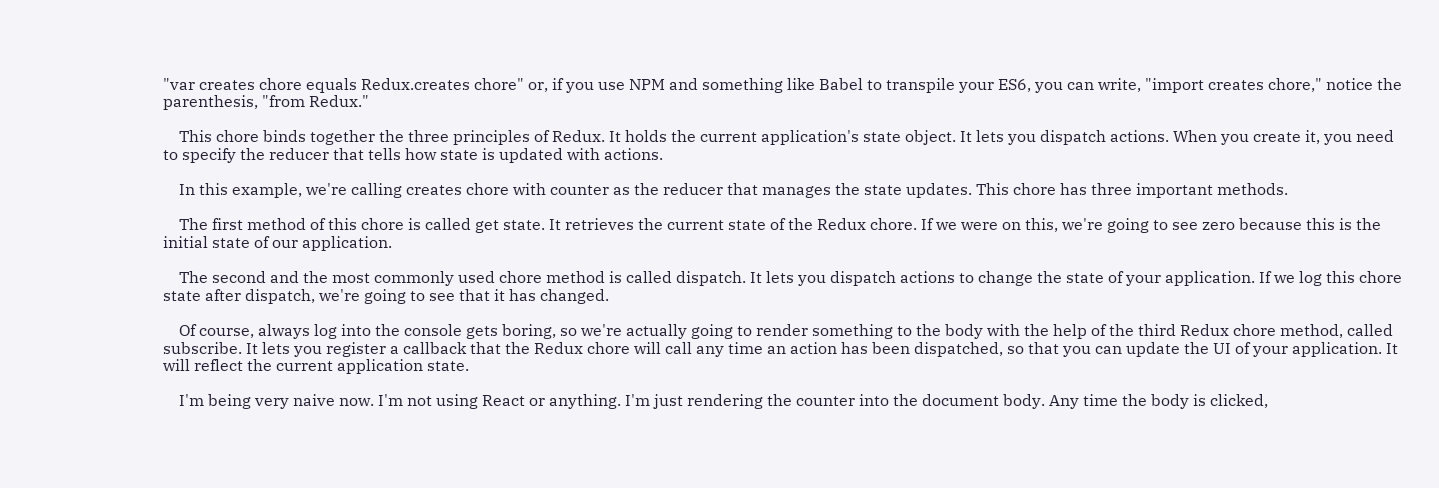"var creates chore equals Redux.creates chore" or, if you use NPM and something like Babel to transpile your ES6, you can write, "import creates chore," notice the parenthesis, "from Redux."

    This chore binds together the three principles of Redux. It holds the current application's state object. It lets you dispatch actions. When you create it, you need to specify the reducer that tells how state is updated with actions.

    In this example, we're calling creates chore with counter as the reducer that manages the state updates. This chore has three important methods.

    The first method of this chore is called get state. It retrieves the current state of the Redux chore. If we were on this, we're going to see zero because this is the initial state of our application.

    The second and the most commonly used chore method is called dispatch. It lets you dispatch actions to change the state of your application. If we log this chore state after dispatch, we're going to see that it has changed.

    Of course, always log into the console gets boring, so we're actually going to render something to the body with the help of the third Redux chore method, called subscribe. It lets you register a callback that the Redux chore will call any time an action has been dispatched, so that you can update the UI of your application. It will reflect the current application state.

    I'm being very naive now. I'm not using React or anything. I'm just rendering the counter into the document body. Any time the body is clicked,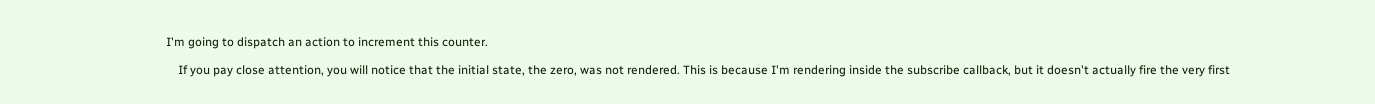I'm going to dispatch an action to increment this counter.

    If you pay close attention, you will notice that the initial state, the zero, was not rendered. This is because I'm rendering inside the subscribe callback, but it doesn't actually fire the very first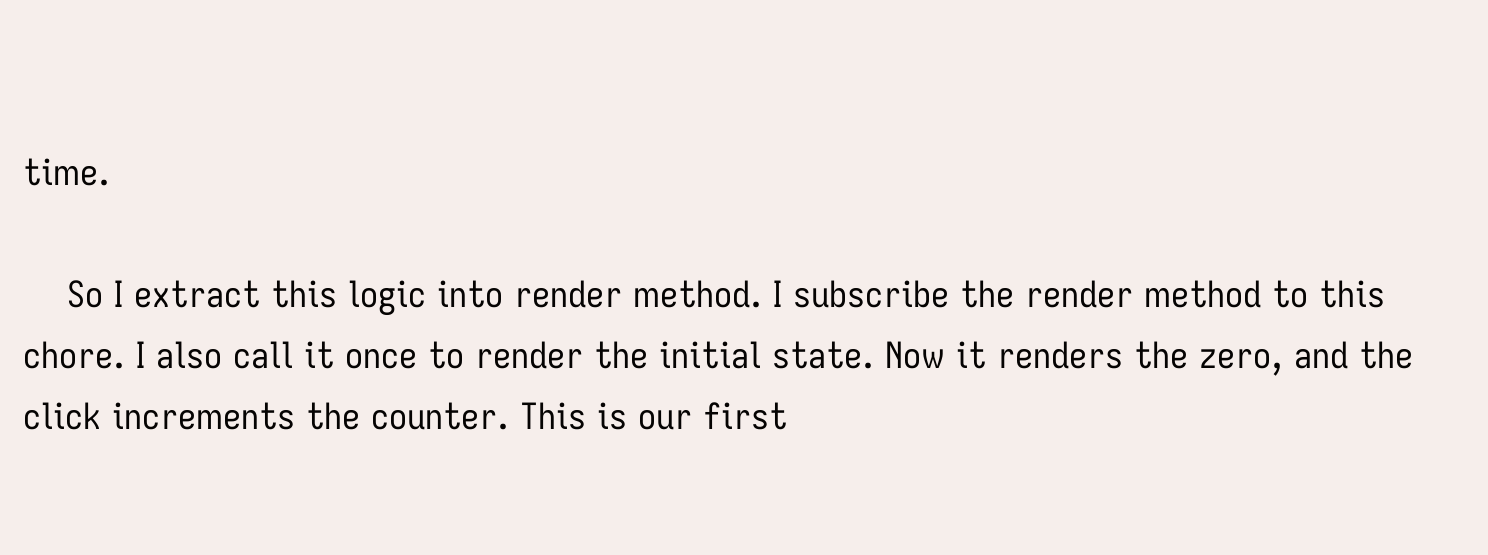time.

    So I extract this logic into render method. I subscribe the render method to this chore. I also call it once to render the initial state. Now it renders the zero, and the click increments the counter. This is our first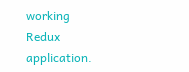working Redux application.